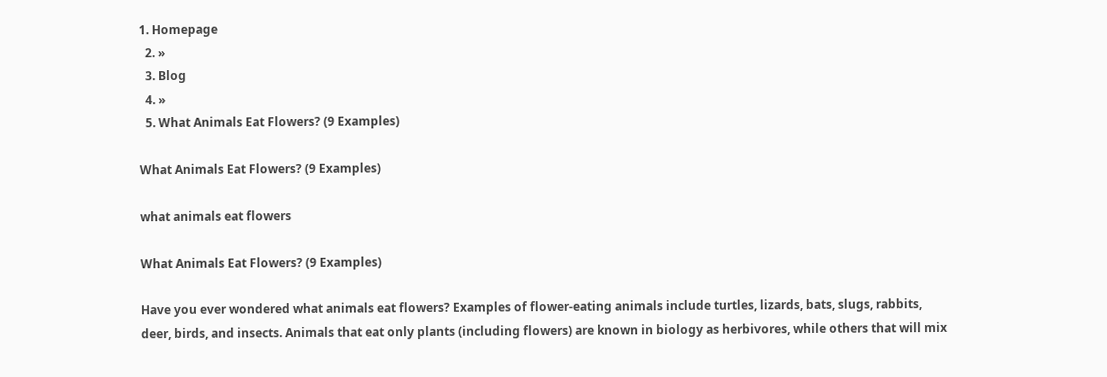1. Homepage
  2. »
  3. Blog
  4. »
  5. What Animals Eat Flowers? (9 Examples)

What Animals Eat Flowers? (9 Examples)

what animals eat flowers

What Animals Eat Flowers? (9 Examples)

Have you ever wondered what animals eat flowers? Examples of flower-eating animals include turtles, lizards, bats, slugs, rabbits, deer, birds, and insects. Animals that eat only plants (including flowers) are known in biology as herbivores, while others that will mix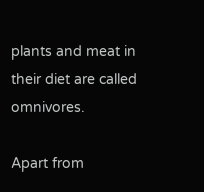plants and meat in their diet are called omnivores.

Apart from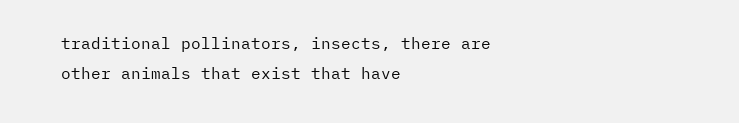traditional pollinators, insects, there are other animals that exist that have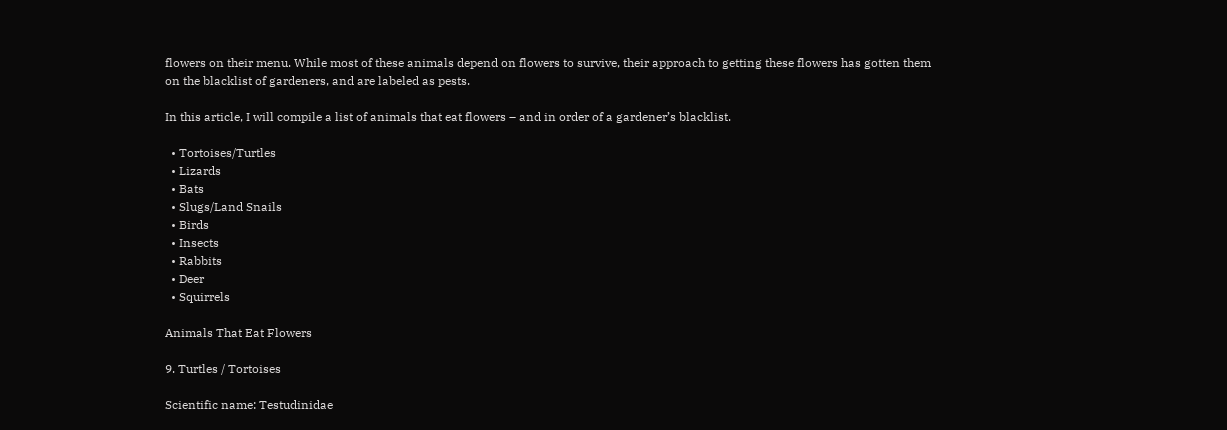flowers on their menu. While most of these animals depend on flowers to survive, their approach to getting these flowers has gotten them on the blacklist of gardeners, and are labeled as pests.

In this article, I will compile a list of animals that eat flowers – and in order of a gardener’s blacklist.

  • Tortoises/Turtles
  • Lizards
  • Bats
  • Slugs/Land Snails
  • Birds
  • Insects
  • Rabbits
  • Deer
  • Squirrels

Animals That Eat Flowers

9. Turtles / Tortoises

Scientific name: Testudinidae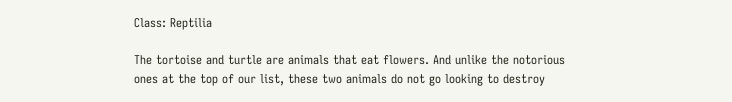Class: Reptilia

The tortoise and turtle are animals that eat flowers. And unlike the notorious ones at the top of our list, these two animals do not go looking to destroy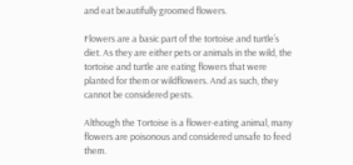and eat beautifully groomed flowers.

Flowers are a basic part of the tortoise and turtle’s diet. As they are either pets or animals in the wild, the tortoise and turtle are eating flowers that were planted for them or wildflowers. And as such, they cannot be considered pests.

Although the Tortoise is a flower-eating animal, many flowers are poisonous and considered unsafe to feed them.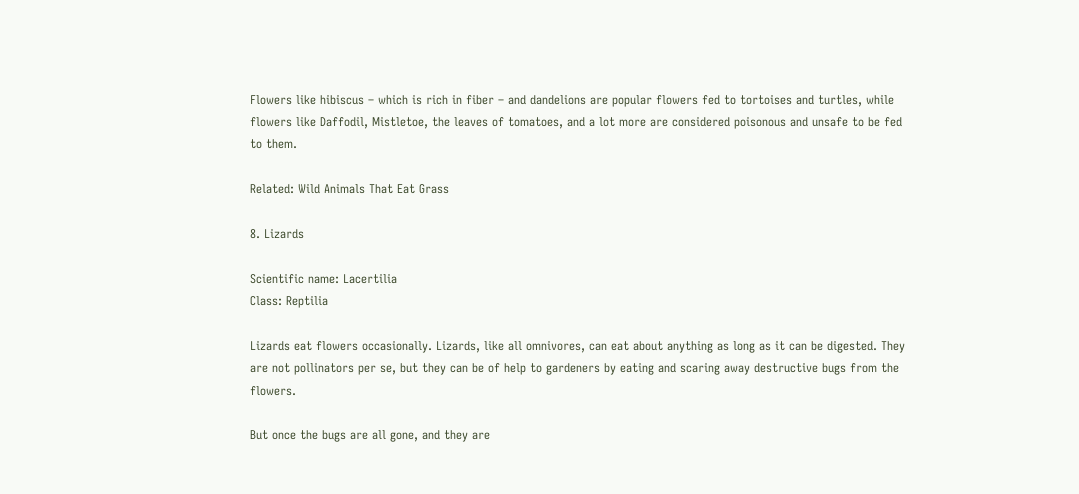Flowers like hibiscus – which is rich in fiber – and dandelions are popular flowers fed to tortoises and turtles, while flowers like Daffodil, Mistletoe, the leaves of tomatoes, and a lot more are considered poisonous and unsafe to be fed to them.

Related: Wild Animals That Eat Grass

8. Lizards

Scientific name: Lacertilia
Class: Reptilia

Lizards eat flowers occasionally. Lizards, like all omnivores, can eat about anything as long as it can be digested. They are not pollinators per se, but they can be of help to gardeners by eating and scaring away destructive bugs from the flowers.

But once the bugs are all gone, and they are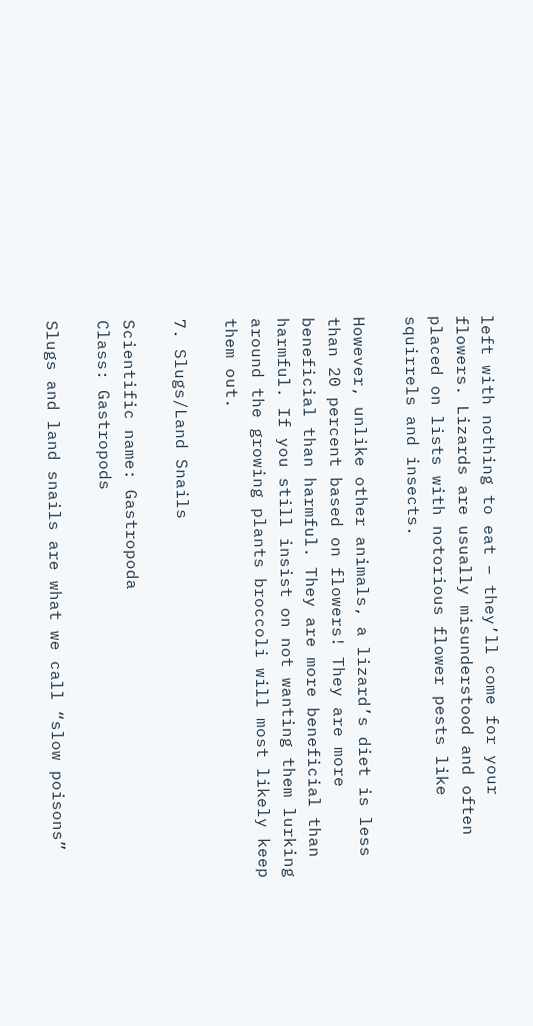left with nothing to eat – they’ll come for your flowers. Lizards are usually misunderstood and often placed on lists with notorious flower pests like squirrels and insects.

However, unlike other animals, a lizard’s diet is less than 20 percent based on flowers! They are more beneficial than harmful. They are more beneficial than harmful. If you still insist on not wanting them lurking around the growing plants broccoli will most likely keep them out.

7. Slugs/Land Snails

Scientific name: Gastropoda
Class: Gastropods

Slugs and land snails are what we call “slow poisons”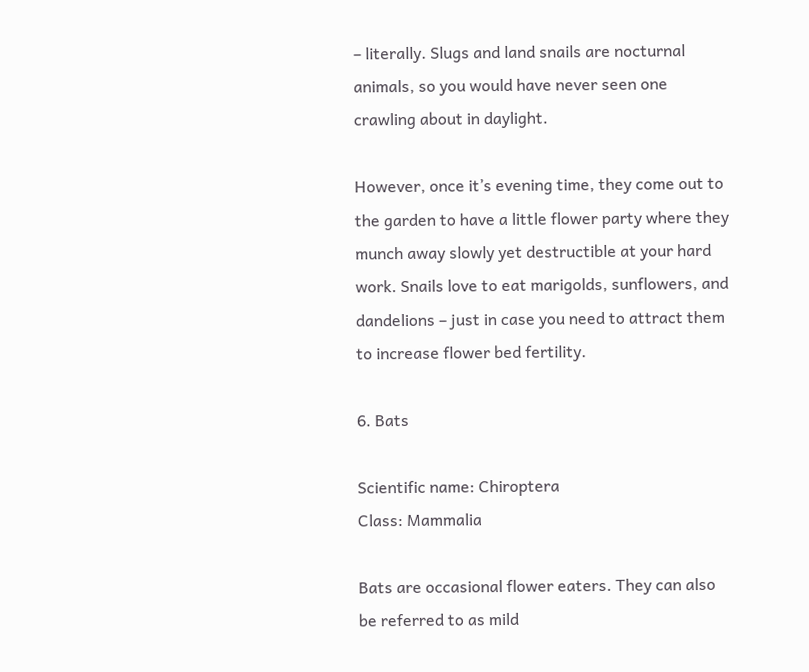– literally. Slugs and land snails are nocturnal animals, so you would have never seen one crawling about in daylight.

However, once it’s evening time, they come out to the garden to have a little flower party where they munch away slowly yet destructible at your hard work. Snails love to eat marigolds, sunflowers, and dandelions – just in case you need to attract them to increase flower bed fertility.

6. Bats

Scientific name: Chiroptera
Class: Mammalia

Bats are occasional flower eaters. They can also be referred to as mild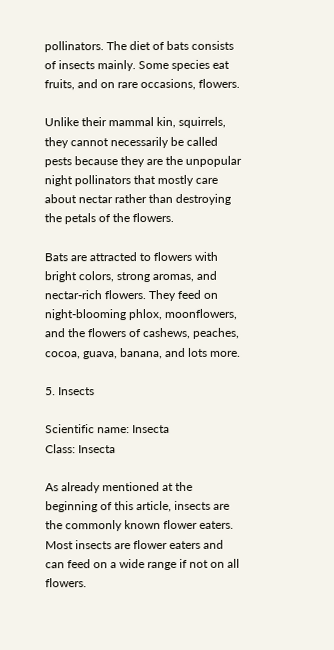pollinators. The diet of bats consists of insects mainly. Some species eat fruits, and on rare occasions, flowers.

Unlike their mammal kin, squirrels, they cannot necessarily be called pests because they are the unpopular night pollinators that mostly care about nectar rather than destroying the petals of the flowers.

Bats are attracted to flowers with bright colors, strong aromas, and nectar-rich flowers. They feed on night-blooming phlox, moonflowers, and the flowers of cashews, peaches, cocoa, guava, banana, and lots more.

5. Insects

Scientific name: Insecta
Class: Insecta

As already mentioned at the beginning of this article, insects are the commonly known flower eaters. Most insects are flower eaters and can feed on a wide range if not on all flowers.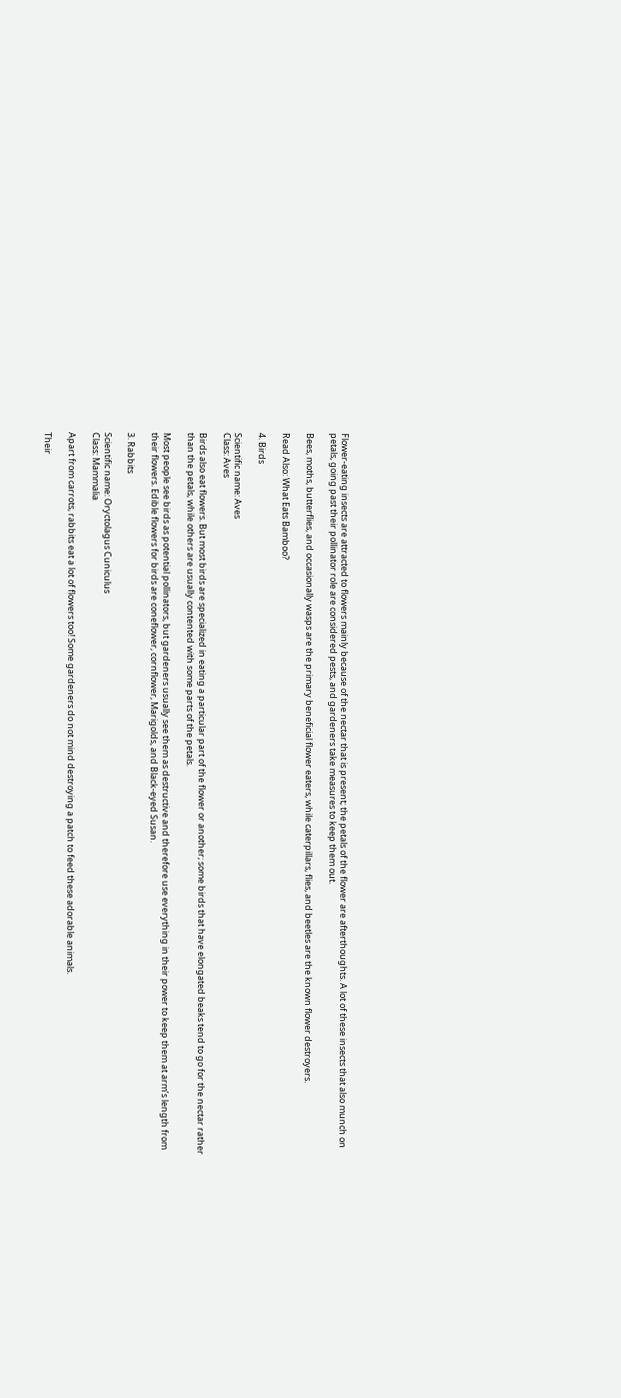Flower-eating insects are attracted to flowers mainly because of the nectar that is present; the petals of the flower are afterthoughts. A lot of these insects that also munch on petals, going past their pollinator role are considered pests, and gardeners take measures to keep them out.

Bees, moths, butterflies, and occasionally wasps are the primary beneficial flower eaters, while caterpillars, flies, and beetles are the known flower destroyers.

Read Also: What Eats Bamboo?

4. Birds

Scientific name: Aves
Class: Aves

Birds also eat flowers. But most birds are specialized in eating a particular part of the flower or another; some birds that have elongated beaks tend to go for the nectar rather than the petals, while others are usually contented with some parts of the petals.

Most people see birds as potential pollinators, but gardeners usually see them as destructive and therefore use everything in their power to keep them at arm’s length from their flowers. Edible flowers for birds are coneflower, cornflower, Marigolds, and Black-eyed Susan.

3. Rabbits

Scientific name: Oryctolagus Cuniculus
Class: Mammalia

Apart from carrots, rabbits eat a lot of flowers too! Some gardeners do not mind destroying a patch to feed these adorable animals.

Their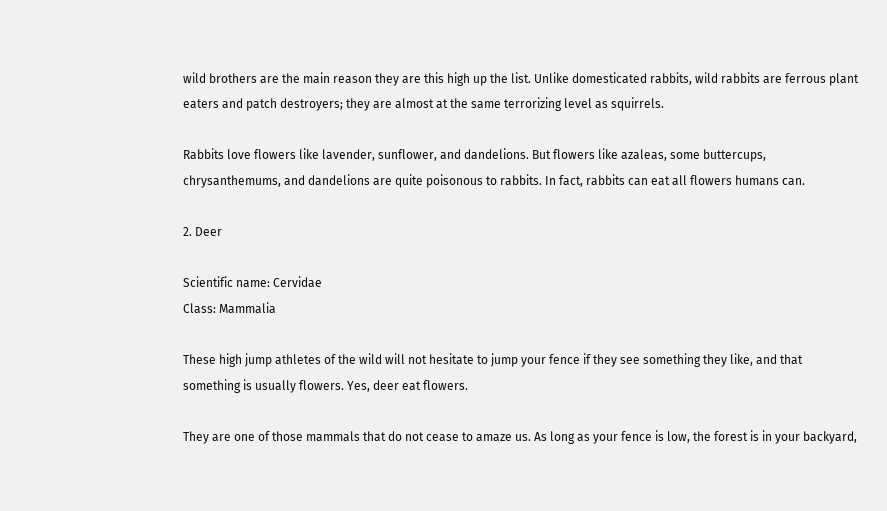wild brothers are the main reason they are this high up the list. Unlike domesticated rabbits, wild rabbits are ferrous plant eaters and patch destroyers; they are almost at the same terrorizing level as squirrels.

Rabbits love flowers like lavender, sunflower, and dandelions. But flowers like azaleas, some buttercups, chrysanthemums, and dandelions are quite poisonous to rabbits. In fact, rabbits can eat all flowers humans can.

2. Deer

Scientific name: Cervidae
Class: Mammalia

These high jump athletes of the wild will not hesitate to jump your fence if they see something they like, and that something is usually flowers. Yes, deer eat flowers.

They are one of those mammals that do not cease to amaze us. As long as your fence is low, the forest is in your backyard,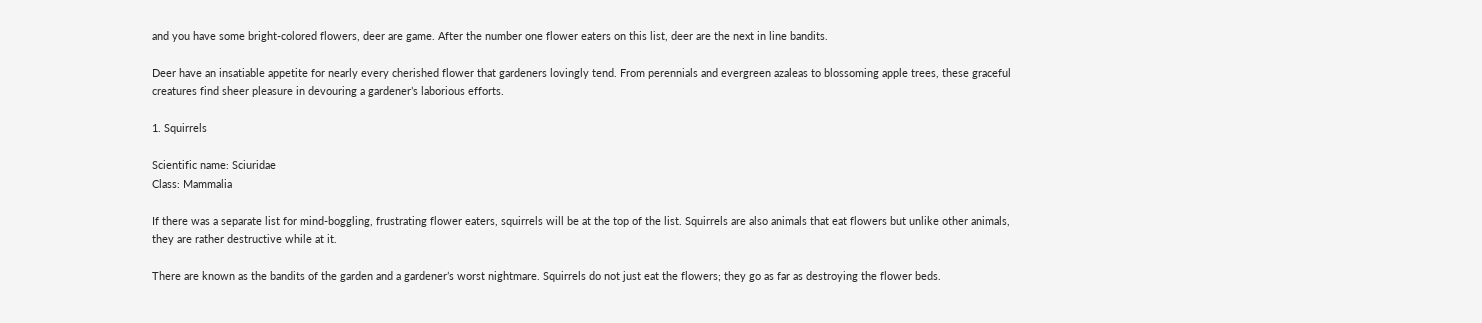and you have some bright-colored flowers, deer are game. After the number one flower eaters on this list, deer are the next in line bandits.

Deer have an insatiable appetite for nearly every cherished flower that gardeners lovingly tend. From perennials and evergreen azaleas to blossoming apple trees, these graceful creatures find sheer pleasure in devouring a gardener’s laborious efforts.

1. Squirrels

Scientific name: Sciuridae
Class: Mammalia

If there was a separate list for mind-boggling, frustrating flower eaters, squirrels will be at the top of the list. Squirrels are also animals that eat flowers but unlike other animals, they are rather destructive while at it.

There are known as the bandits of the garden and a gardener’s worst nightmare. Squirrels do not just eat the flowers; they go as far as destroying the flower beds.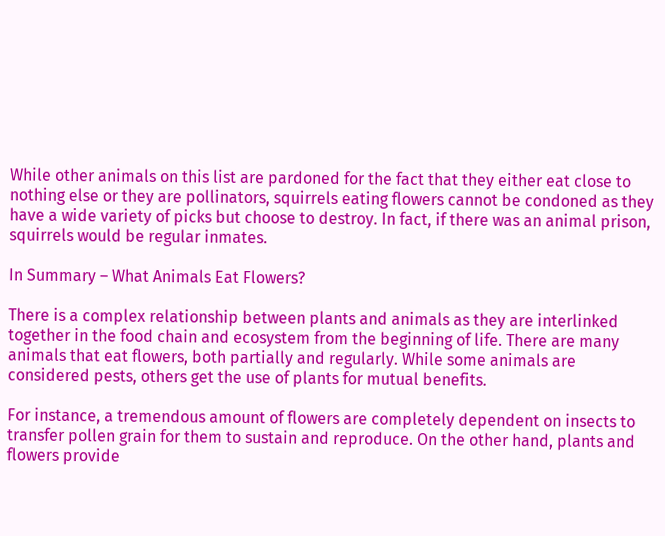While other animals on this list are pardoned for the fact that they either eat close to nothing else or they are pollinators, squirrels eating flowers cannot be condoned as they have a wide variety of picks but choose to destroy. In fact, if there was an animal prison, squirrels would be regular inmates.

In Summary – What Animals Eat Flowers?

There is a complex relationship between plants and animals as they are interlinked together in the food chain and ecosystem from the beginning of life. There are many animals that eat flowers, both partially and regularly. While some animals are considered pests, others get the use of plants for mutual benefits.

For instance, a tremendous amount of flowers are completely dependent on insects to transfer pollen grain for them to sustain and reproduce. On the other hand, plants and flowers provide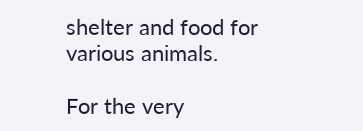shelter and food for various animals.

For the very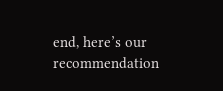end, here’s our recommendation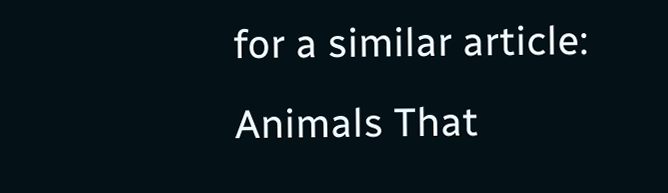for a similar article: Animals That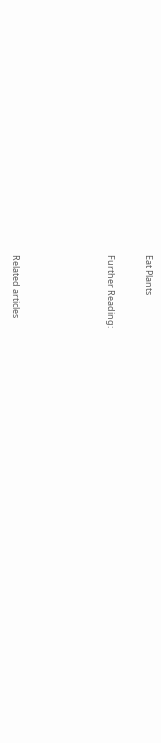Eat Plants

Further Reading:




Related articles